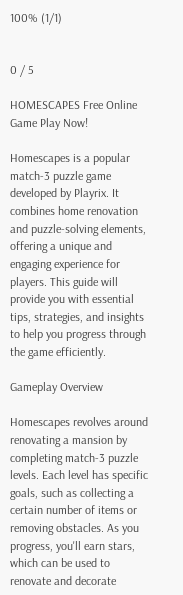100% (1/1)


0 / 5

HOMESCAPES Free Online Game Play Now!

Homescapes is a popular match-3 puzzle game developed by Playrix. It combines home renovation and puzzle-solving elements, offering a unique and engaging experience for players. This guide will provide you with essential tips, strategies, and insights to help you progress through the game efficiently.

Gameplay Overview

Homescapes revolves around renovating a mansion by completing match-3 puzzle levels. Each level has specific goals, such as collecting a certain number of items or removing obstacles. As you progress, you'll earn stars, which can be used to renovate and decorate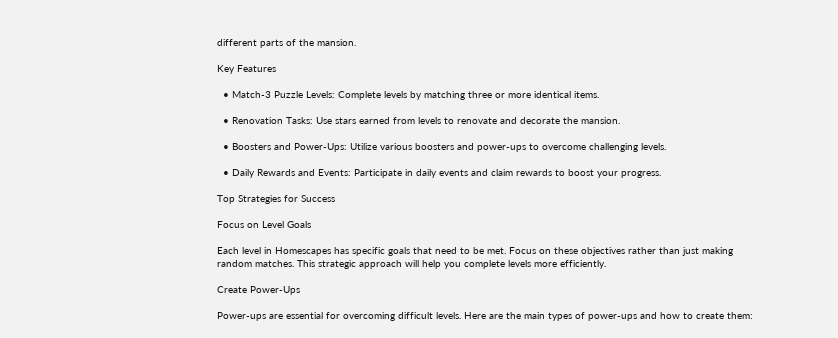different parts of the mansion.

Key Features

  • Match-3 Puzzle Levels: Complete levels by matching three or more identical items.

  • Renovation Tasks: Use stars earned from levels to renovate and decorate the mansion.

  • Boosters and Power-Ups: Utilize various boosters and power-ups to overcome challenging levels.

  • Daily Rewards and Events: Participate in daily events and claim rewards to boost your progress.

Top Strategies for Success

Focus on Level Goals

Each level in Homescapes has specific goals that need to be met. Focus on these objectives rather than just making random matches. This strategic approach will help you complete levels more efficiently.

Create Power-Ups

Power-ups are essential for overcoming difficult levels. Here are the main types of power-ups and how to create them: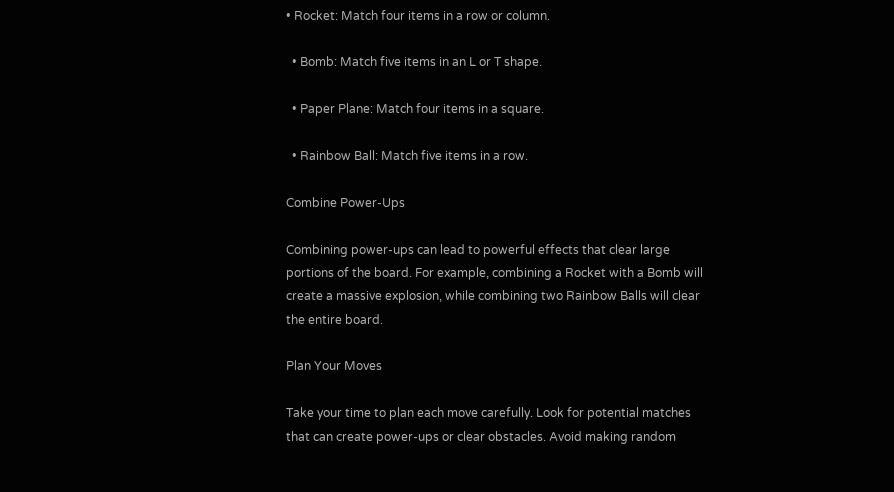• Rocket: Match four items in a row or column.

  • Bomb: Match five items in an L or T shape.

  • Paper Plane: Match four items in a square.

  • Rainbow Ball: Match five items in a row.

Combine Power-Ups

Combining power-ups can lead to powerful effects that clear large portions of the board. For example, combining a Rocket with a Bomb will create a massive explosion, while combining two Rainbow Balls will clear the entire board.

Plan Your Moves

Take your time to plan each move carefully. Look for potential matches that can create power-ups or clear obstacles. Avoid making random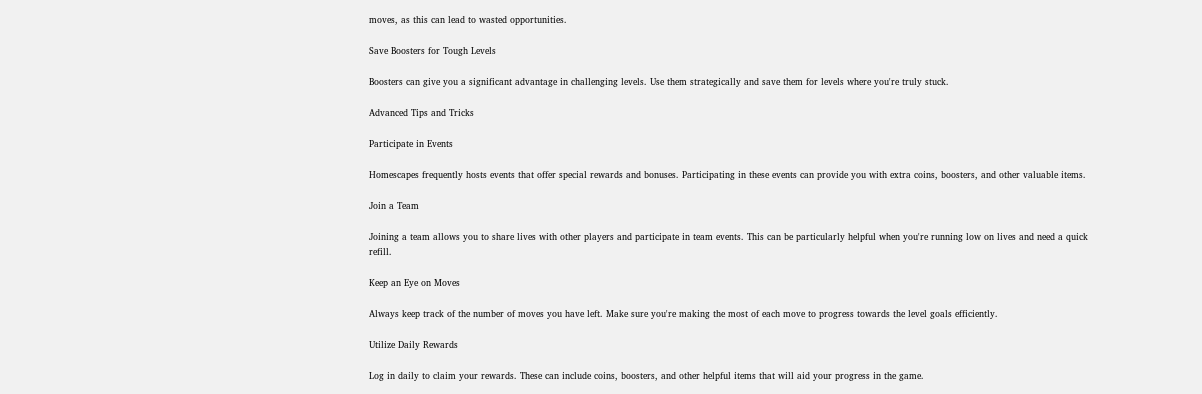moves, as this can lead to wasted opportunities.

Save Boosters for Tough Levels

Boosters can give you a significant advantage in challenging levels. Use them strategically and save them for levels where you're truly stuck.

Advanced Tips and Tricks

Participate in Events

Homescapes frequently hosts events that offer special rewards and bonuses. Participating in these events can provide you with extra coins, boosters, and other valuable items.

Join a Team

Joining a team allows you to share lives with other players and participate in team events. This can be particularly helpful when you're running low on lives and need a quick refill.

Keep an Eye on Moves

Always keep track of the number of moves you have left. Make sure you're making the most of each move to progress towards the level goals efficiently.

Utilize Daily Rewards

Log in daily to claim your rewards. These can include coins, boosters, and other helpful items that will aid your progress in the game.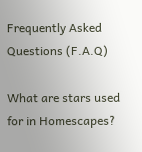Frequently Asked Questions (F.A.Q)

What are stars used for in Homescapes?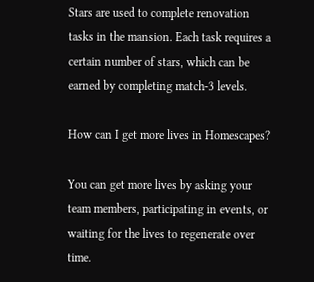Stars are used to complete renovation tasks in the mansion. Each task requires a certain number of stars, which can be earned by completing match-3 levels.

How can I get more lives in Homescapes?

You can get more lives by asking your team members, participating in events, or waiting for the lives to regenerate over time.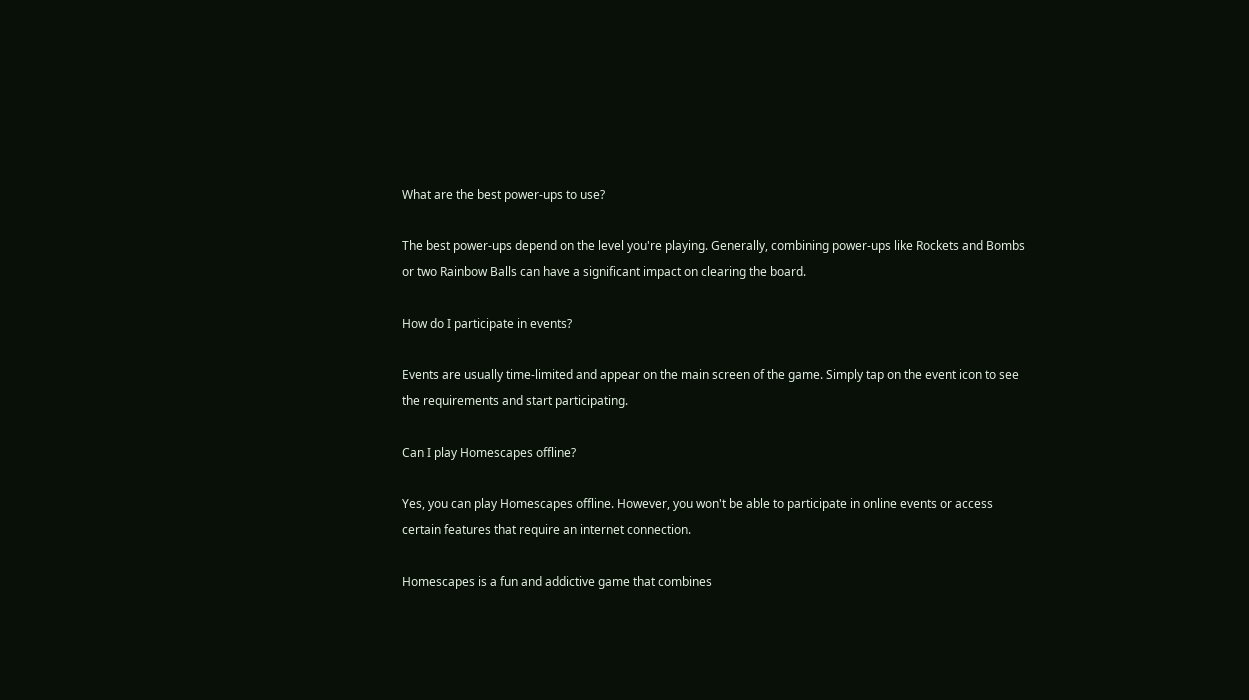What are the best power-ups to use?

The best power-ups depend on the level you're playing. Generally, combining power-ups like Rockets and Bombs or two Rainbow Balls can have a significant impact on clearing the board.

How do I participate in events?

Events are usually time-limited and appear on the main screen of the game. Simply tap on the event icon to see the requirements and start participating.

Can I play Homescapes offline?

Yes, you can play Homescapes offline. However, you won't be able to participate in online events or access certain features that require an internet connection.

Homescapes is a fun and addictive game that combines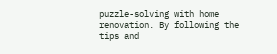puzzle-solving with home renovation. By following the tips and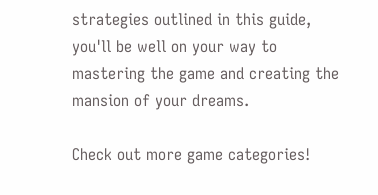strategies outlined in this guide, you'll be well on your way to mastering the game and creating the mansion of your dreams.

Check out more game categories!